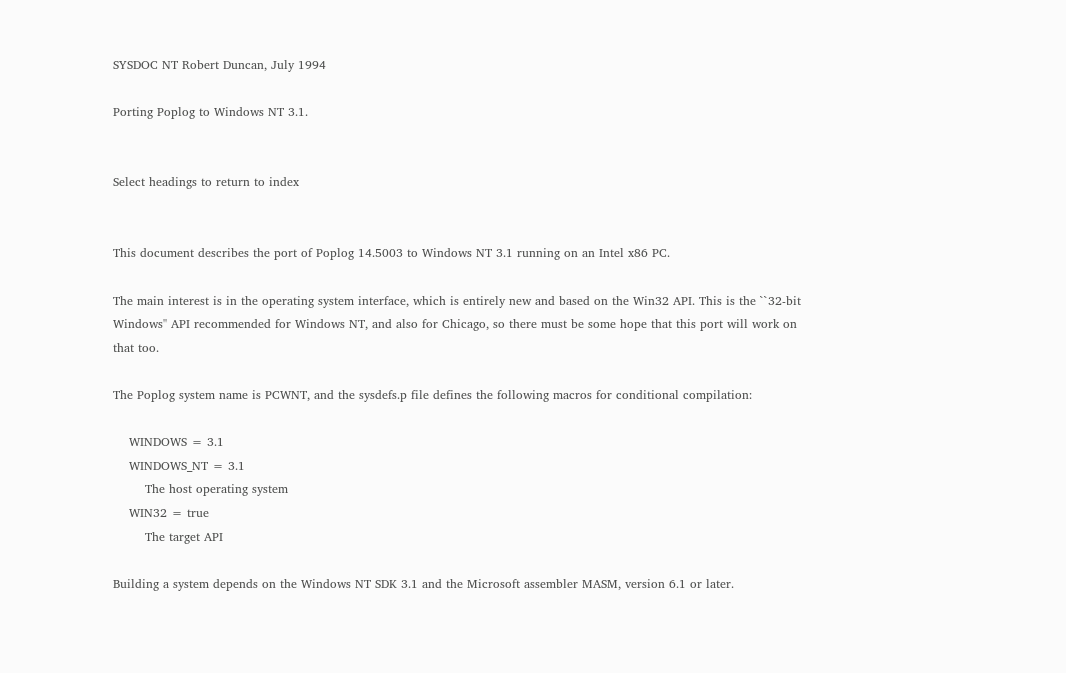SYSDOC NT Robert Duncan, July 1994

Porting Poplog to Windows NT 3.1.


Select headings to return to index


This document describes the port of Poplog 14.5003 to Windows NT 3.1 running on an Intel x86 PC.

The main interest is in the operating system interface, which is entirely new and based on the Win32 API. This is the ``32-bit Windows'' API recommended for Windows NT, and also for Chicago, so there must be some hope that this port will work on that too.

The Poplog system name is PCWNT, and the sysdefs.p file defines the following macros for conditional compilation:

    WINDOWS = 3.1
    WINDOWS_NT = 3.1
        The host operating system
    WIN32 = true
        The target API

Building a system depends on the Windows NT SDK 3.1 and the Microsoft assembler MASM, version 6.1 or later.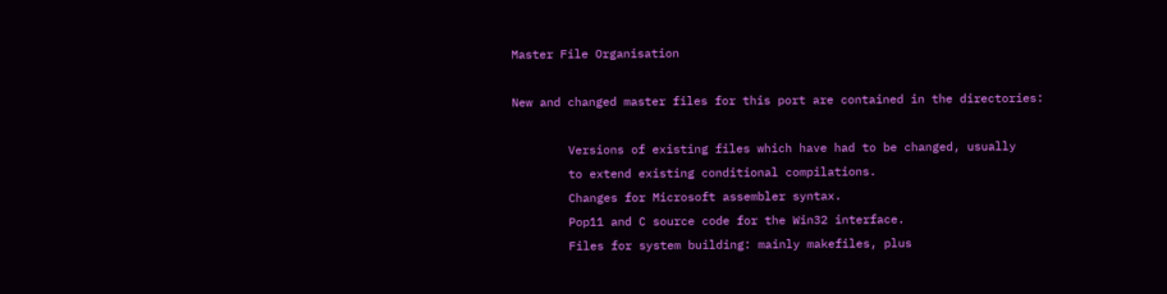Master File Organisation

New and changed master files for this port are contained in the directories:

        Versions of existing files which have had to be changed, usually
        to extend existing conditional compilations.
        Changes for Microsoft assembler syntax.
        Pop11 and C source code for the Win32 interface.
        Files for system building: mainly makefiles, plus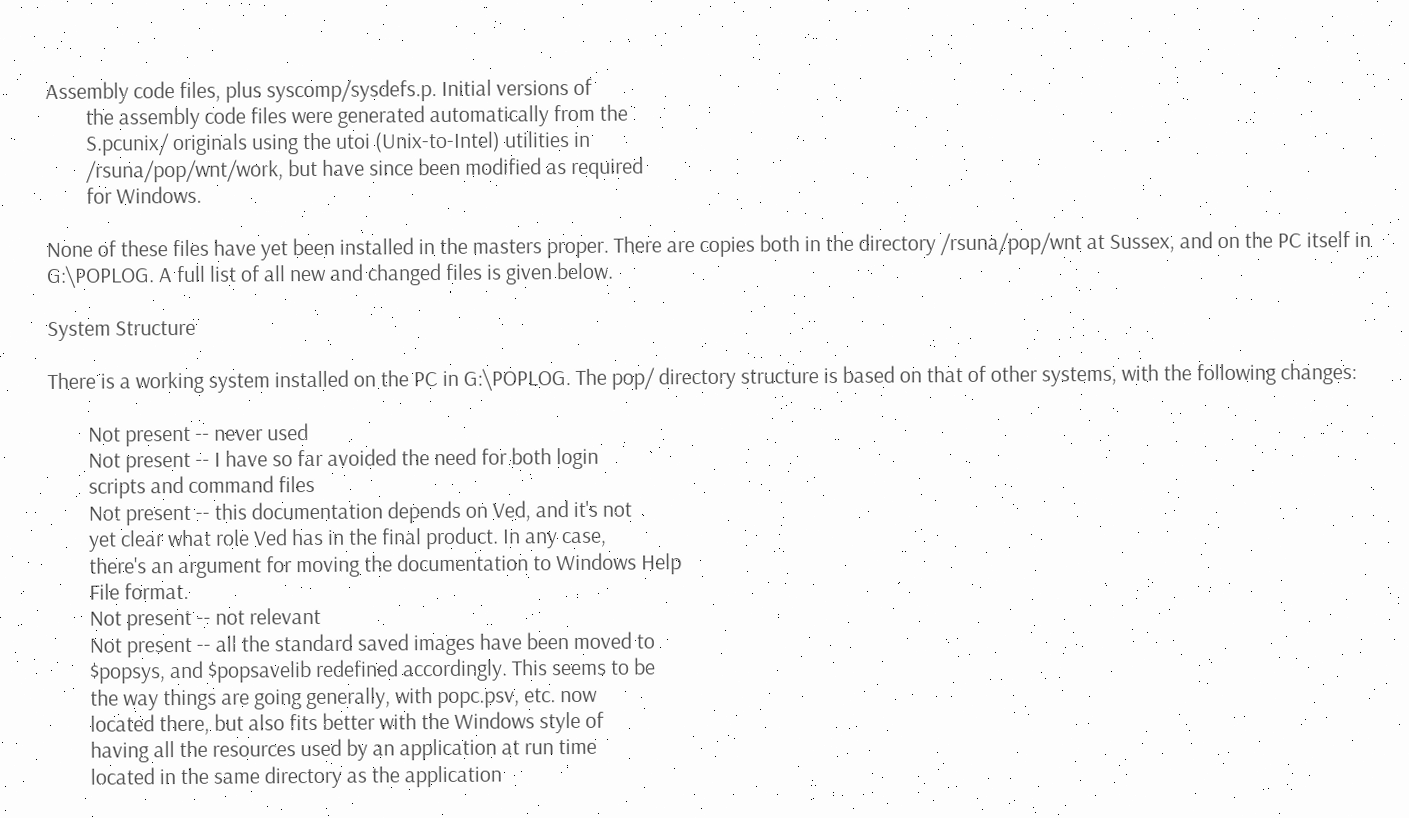Assembly code files, plus syscomp/sysdefs.p. Initial versions of
        the assembly code files were generated automatically from the
        S.pcunix/ originals using the utoi (Unix-to-Intel) utilities in
        /rsuna/pop/wnt/work, but have since been modified as required
        for Windows.

None of these files have yet been installed in the masters proper. There are copies both in the directory /rsuna/pop/wnt at Sussex, and on the PC itself in G:\POPLOG. A full list of all new and changed files is given below.

System Structure

There is a working system installed on the PC in G:\POPLOG. The pop/ directory structure is based on that of other systems, with the following changes:

        Not present -- never used
        Not present -- I have so far avoided the need for both login
        scripts and command files
        Not present -- this documentation depends on Ved, and it's not
        yet clear what role Ved has in the final product. In any case,
        there's an argument for moving the documentation to Windows Help
        File format.
        Not present -- not relevant
        Not present -- all the standard saved images have been moved to
        $popsys, and $popsavelib redefined accordingly. This seems to be
        the way things are going generally, with popc.psv, etc. now
        located there, but also fits better with the Windows style of
        having all the resources used by an application at run time
        located in the same directory as the application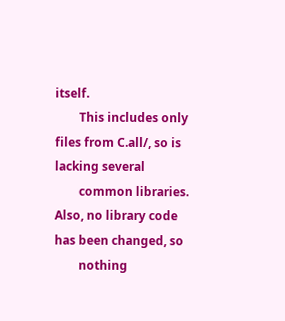itself.
        This includes only files from C.all/, so is lacking several
        common libraries. Also, no library code has been changed, so
        nothing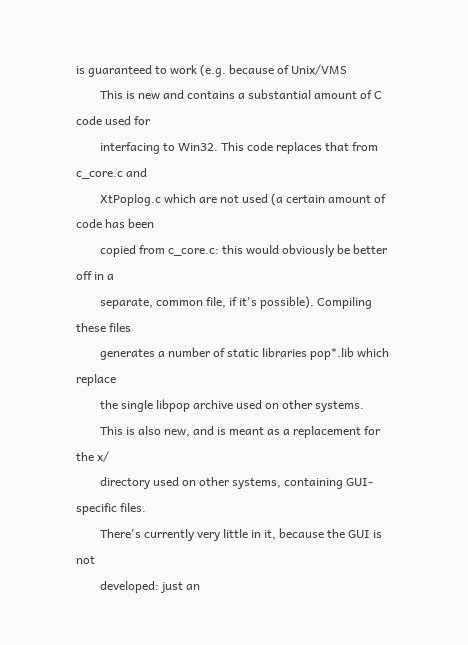is guaranteed to work (e.g. because of Unix/VMS
        This is new and contains a substantial amount of C code used for
        interfacing to Win32. This code replaces that from c_core.c and
        XtPoplog.c which are not used (a certain amount of code has been
        copied from c_core.c: this would obviously be better off in a
        separate, common file, if it's possible). Compiling these files
        generates a number of static libraries pop*.lib which replace
        the single libpop archive used on other systems.
        This is also new, and is meant as a replacement for the x/
        directory used on other systems, containing GUI-specific files.
        There's currently very little in it, because the GUI is not
        developed: just an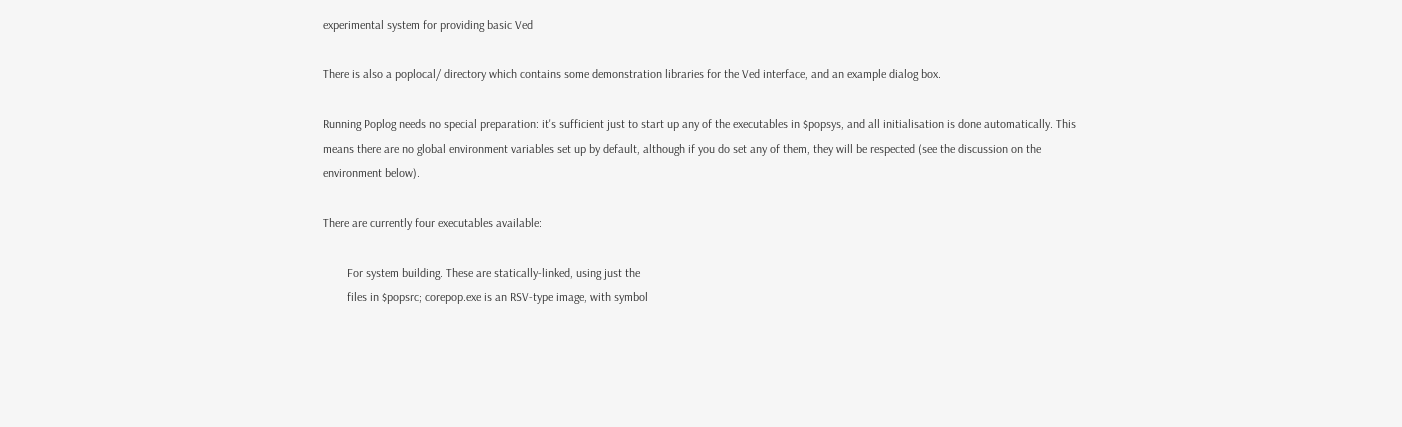experimental system for providing basic Ved

There is also a poplocal/ directory which contains some demonstration libraries for the Ved interface, and an example dialog box.

Running Poplog needs no special preparation: it's sufficient just to start up any of the executables in $popsys, and all initialisation is done automatically. This means there are no global environment variables set up by default, although if you do set any of them, they will be respected (see the discussion on the environment below).

There are currently four executables available:

        For system building. These are statically-linked, using just the
        files in $popsrc; corepop.exe is an RSV-type image, with symbol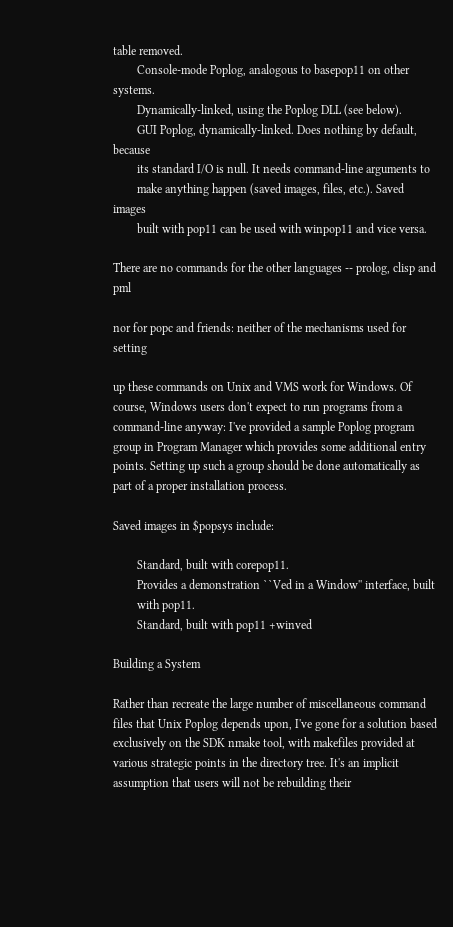table removed.
        Console-mode Poplog, analogous to basepop11 on other systems.
        Dynamically-linked, using the Poplog DLL (see below).
        GUI Poplog, dynamically-linked. Does nothing by default, because
        its standard I/O is null. It needs command-line arguments to
        make anything happen (saved images, files, etc.). Saved images
        built with pop11 can be used with winpop11 and vice versa.

There are no commands for the other languages -- prolog, clisp and pml

nor for popc and friends: neither of the mechanisms used for setting

up these commands on Unix and VMS work for Windows. Of course, Windows users don't expect to run programs from a command-line anyway: I've provided a sample Poplog program group in Program Manager which provides some additional entry points. Setting up such a group should be done automatically as part of a proper installation process.

Saved images in $popsys include:

        Standard, built with corepop11.
        Provides a demonstration ``Ved in a Window'' interface, built
        with pop11.
        Standard, built with pop11 +winved

Building a System

Rather than recreate the large number of miscellaneous command files that Unix Poplog depends upon, I've gone for a solution based exclusively on the SDK nmake tool, with makefiles provided at various strategic points in the directory tree. It's an implicit assumption that users will not be rebuilding their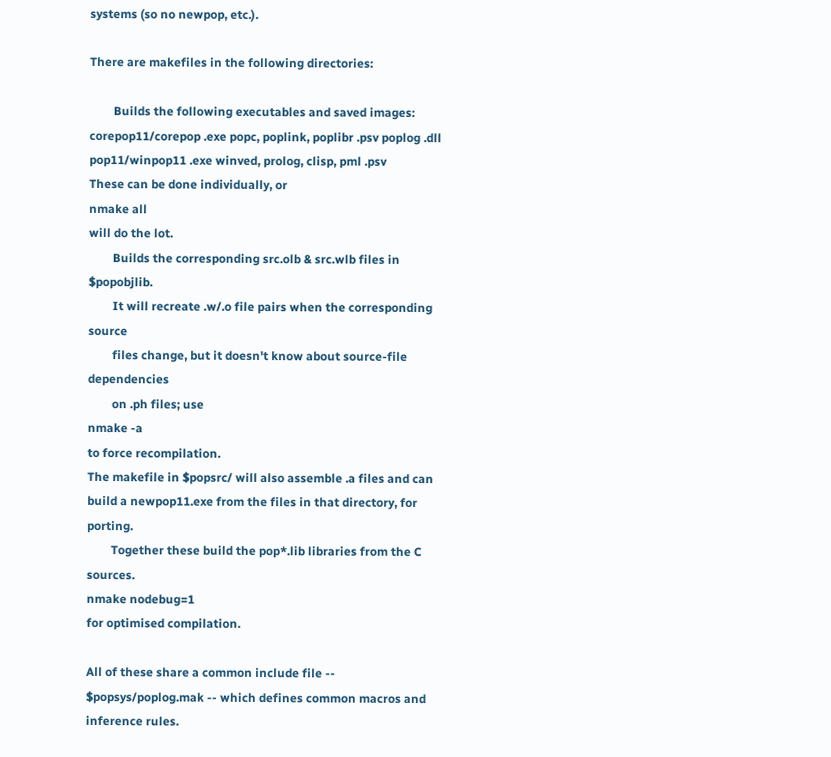systems (so no newpop, etc.).

There are makefiles in the following directories:

        Builds the following executables and saved images:
corepop11/corepop .exe popc, poplink, poplibr .psv poplog .dll pop11/winpop11 .exe winved, prolog, clisp, pml .psv
These can be done individually, or
nmake all
will do the lot.
        Builds the corresponding src.olb & src.wlb files in $popobjlib.
        It will recreate .w/.o file pairs when the corresponding source
        files change, but it doesn't know about source-file dependencies
        on .ph files; use
nmake -a
to force recompilation.
The makefile in $popsrc/ will also assemble .a files and can build a newpop11.exe from the files in that directory, for porting.
        Together these build the pop*.lib libraries from the C sources.
nmake nodebug=1
for optimised compilation.

All of these share a common include file -- $popsys/poplog.mak -- which defines common macros and inference rules.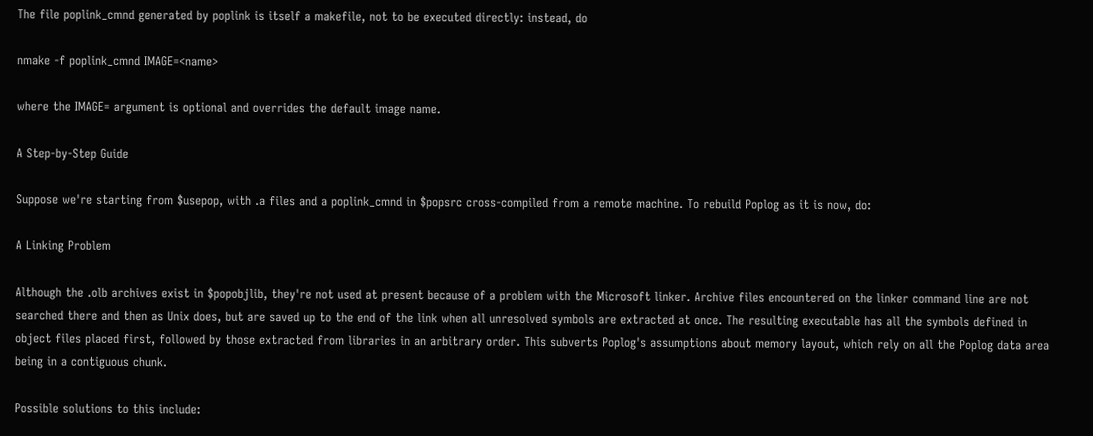The file poplink_cmnd generated by poplink is itself a makefile, not to be executed directly: instead, do

nmake -f poplink_cmnd IMAGE=<name>

where the IMAGE= argument is optional and overrides the default image name.

A Step-by-Step Guide

Suppose we're starting from $usepop, with .a files and a poplink_cmnd in $popsrc cross-compiled from a remote machine. To rebuild Poplog as it is now, do:

A Linking Problem

Although the .olb archives exist in $popobjlib, they're not used at present because of a problem with the Microsoft linker. Archive files encountered on the linker command line are not searched there and then as Unix does, but are saved up to the end of the link when all unresolved symbols are extracted at once. The resulting executable has all the symbols defined in object files placed first, followed by those extracted from libraries in an arbitrary order. This subverts Poplog's assumptions about memory layout, which rely on all the Poplog data area being in a contiguous chunk.

Possible solutions to this include: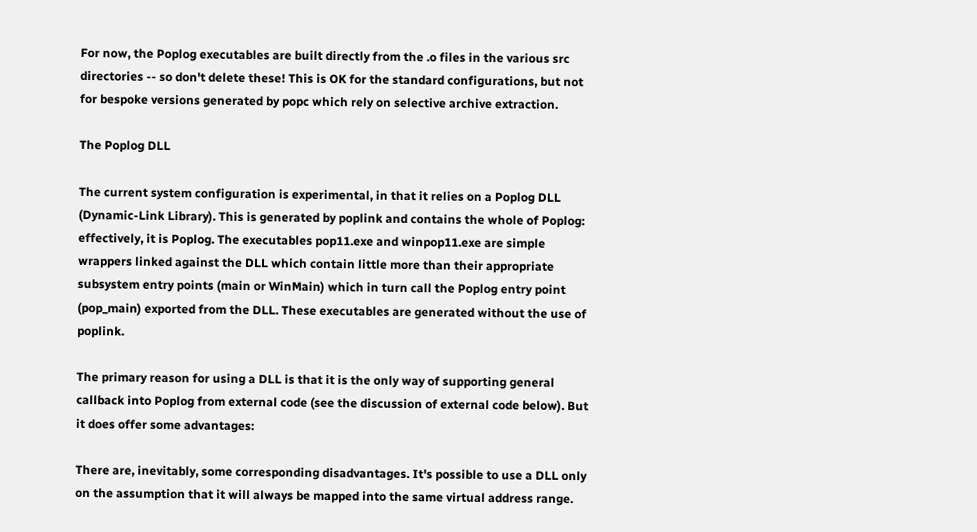For now, the Poplog executables are built directly from the .o files in the various src directories -- so don't delete these! This is OK for the standard configurations, but not for bespoke versions generated by popc which rely on selective archive extraction.

The Poplog DLL

The current system configuration is experimental, in that it relies on a Poplog DLL (Dynamic-Link Library). This is generated by poplink and contains the whole of Poplog: effectively, it is Poplog. The executables pop11.exe and winpop11.exe are simple wrappers linked against the DLL which contain little more than their appropriate subsystem entry points (main or WinMain) which in turn call the Poplog entry point (pop_main) exported from the DLL. These executables are generated without the use of poplink.

The primary reason for using a DLL is that it is the only way of supporting general callback into Poplog from external code (see the discussion of external code below). But it does offer some advantages:

There are, inevitably, some corresponding disadvantages. It's possible to use a DLL only on the assumption that it will always be mapped into the same virtual address range.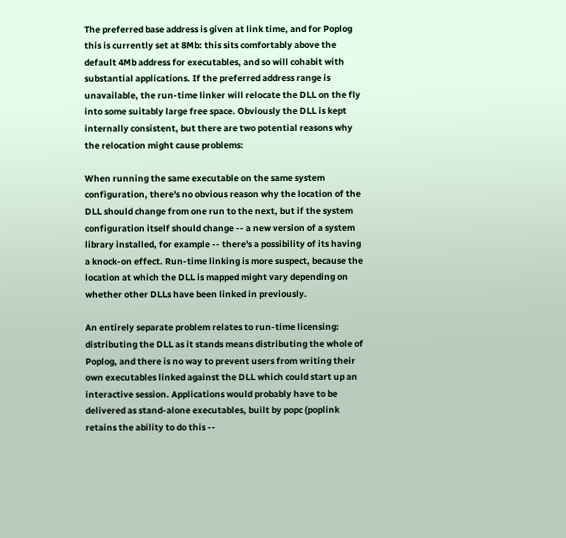The preferred base address is given at link time, and for Poplog this is currently set at 8Mb: this sits comfortably above the default 4Mb address for executables, and so will cohabit with substantial applications. If the preferred address range is unavailable, the run-time linker will relocate the DLL on the fly into some suitably large free space. Obviously the DLL is kept internally consistent, but there are two potential reasons why the relocation might cause problems:

When running the same executable on the same system configuration, there's no obvious reason why the location of the DLL should change from one run to the next, but if the system configuration itself should change -- a new version of a system library installed, for example -- there's a possibility of its having a knock-on effect. Run-time linking is more suspect, because the location at which the DLL is mapped might vary depending on whether other DLLs have been linked in previously.

An entirely separate problem relates to run-time licensing: distributing the DLL as it stands means distributing the whole of Poplog, and there is no way to prevent users from writing their own executables linked against the DLL which could start up an interactive session. Applications would probably have to be delivered as stand-alone executables, built by popc (poplink retains the ability to do this --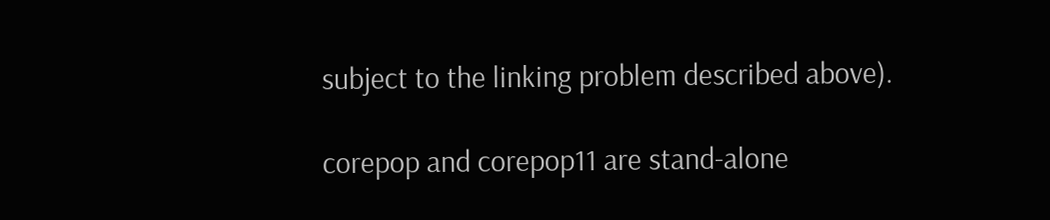subject to the linking problem described above).

corepop and corepop11 are stand-alone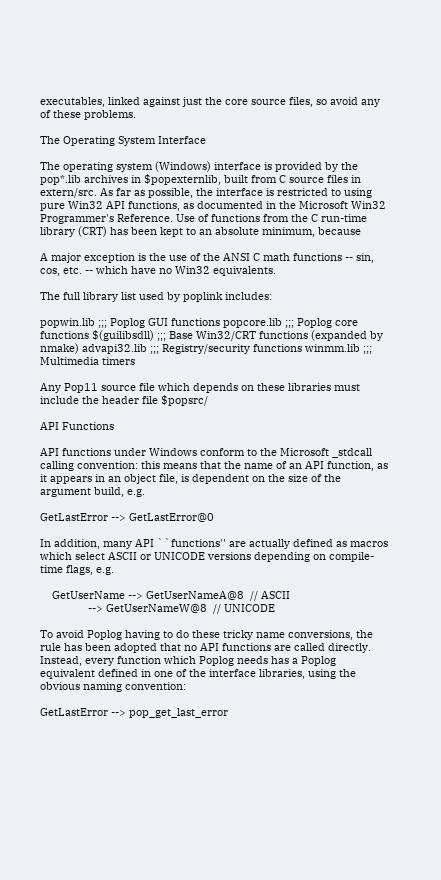executables, linked against just the core source files, so avoid any of these problems.

The Operating System Interface

The operating system (Windows) interface is provided by the pop*.lib archives in $popexternlib, built from C source files in extern/src. As far as possible, the interface is restricted to using pure Win32 API functions, as documented in the Microsoft Win32 Programmer's Reference. Use of functions from the C run-time library (CRT) has been kept to an absolute minimum, because

A major exception is the use of the ANSI C math functions -- sin, cos, etc. -- which have no Win32 equivalents.

The full library list used by poplink includes:

popwin.lib ;;; Poplog GUI functions popcore.lib ;;; Poplog core functions $(guilibsdll) ;;; Base Win32/CRT functions (expanded by nmake) advapi32.lib ;;; Registry/security functions winmm.lib ;;; Multimedia timers

Any Pop11 source file which depends on these libraries must include the header file $popsrc/

API Functions

API functions under Windows conform to the Microsoft _stdcall calling convention: this means that the name of an API function, as it appears in an object file, is dependent on the size of the argument build, e.g.

GetLastError --> GetLastError@0

In addition, many API ``functions'' are actually defined as macros which select ASCII or UNICODE versions depending on compile-time flags, e.g.

    GetUserName --> GetUserNameA@8  // ASCII
                --> GetUserNameW@8  // UNICODE

To avoid Poplog having to do these tricky name conversions, the rule has been adopted that no API functions are called directly. Instead, every function which Poplog needs has a Poplog equivalent defined in one of the interface libraries, using the obvious naming convention:

GetLastError --> pop_get_last_error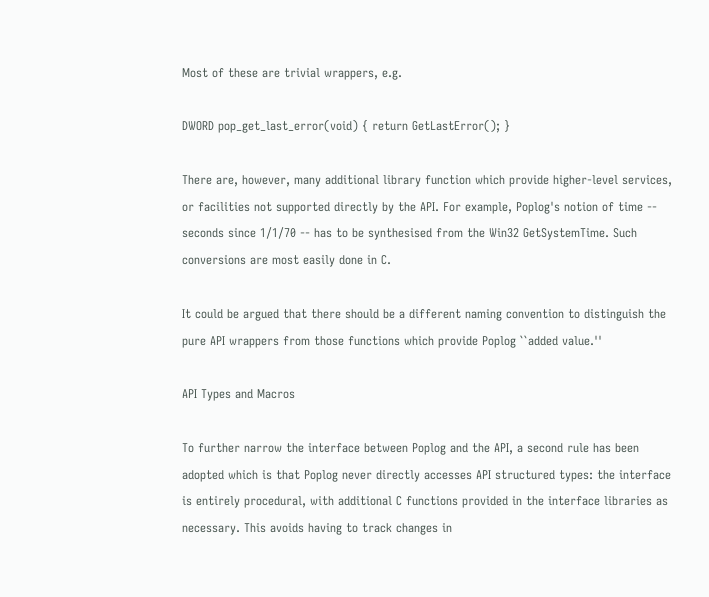Most of these are trivial wrappers, e.g.

DWORD pop_get_last_error(void) { return GetLastError(); }

There are, however, many additional library function which provide higher-level services, or facilities not supported directly by the API. For example, Poplog's notion of time -- seconds since 1/1/70 -- has to be synthesised from the Win32 GetSystemTime. Such conversions are most easily done in C.

It could be argued that there should be a different naming convention to distinguish the pure API wrappers from those functions which provide Poplog ``added value.''

API Types and Macros

To further narrow the interface between Poplog and the API, a second rule has been adopted which is that Poplog never directly accesses API structured types: the interface is entirely procedural, with additional C functions provided in the interface libraries as necessary. This avoids having to track changes in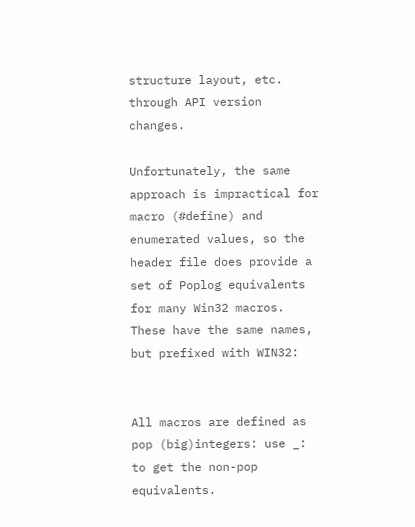structure layout, etc. through API version changes.

Unfortunately, the same approach is impractical for macro (#define) and enumerated values, so the header file does provide a set of Poplog equivalents for many Win32 macros. These have the same names, but prefixed with WIN32:


All macros are defined as pop (big)integers: use _: to get the non-pop equivalents.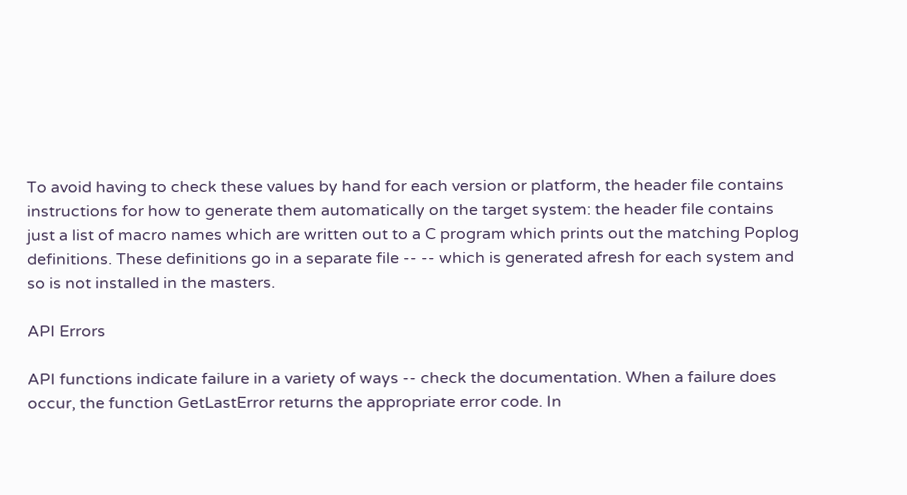To avoid having to check these values by hand for each version or platform, the header file contains instructions for how to generate them automatically on the target system: the header file contains just a list of macro names which are written out to a C program which prints out the matching Poplog definitions. These definitions go in a separate file -- -- which is generated afresh for each system and so is not installed in the masters.

API Errors

API functions indicate failure in a variety of ways -- check the documentation. When a failure does occur, the function GetLastError returns the appropriate error code. In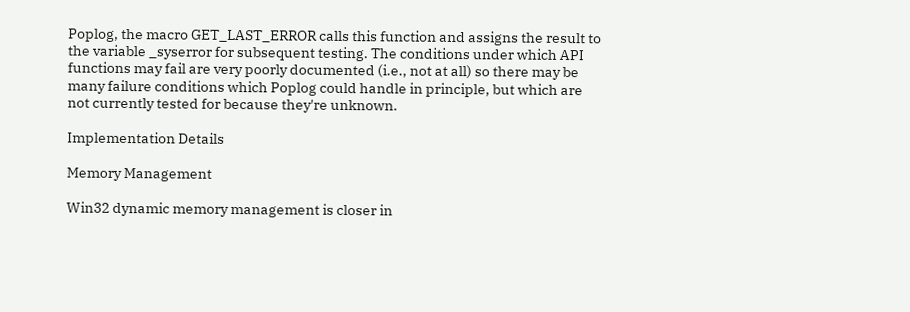Poplog, the macro GET_LAST_ERROR calls this function and assigns the result to the variable _syserror for subsequent testing. The conditions under which API functions may fail are very poorly documented (i.e., not at all) so there may be many failure conditions which Poplog could handle in principle, but which are not currently tested for because they're unknown.

Implementation Details

Memory Management

Win32 dynamic memory management is closer in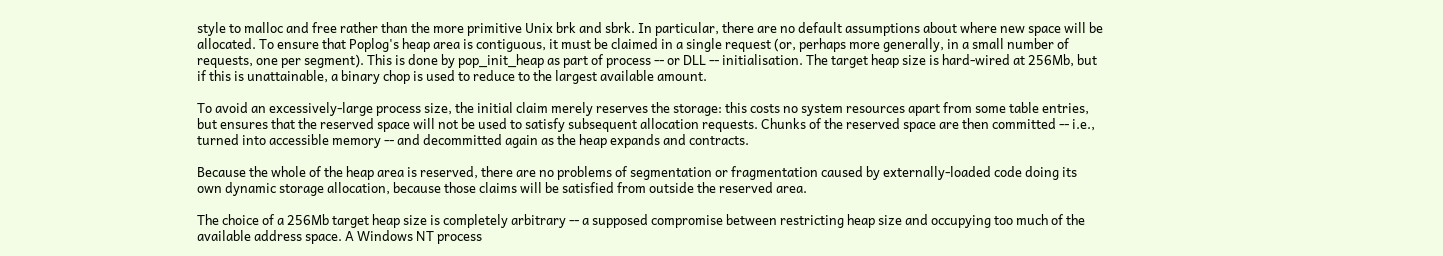style to malloc and free rather than the more primitive Unix brk and sbrk. In particular, there are no default assumptions about where new space will be allocated. To ensure that Poplog's heap area is contiguous, it must be claimed in a single request (or, perhaps more generally, in a small number of requests, one per segment). This is done by pop_init_heap as part of process -- or DLL -- initialisation. The target heap size is hard-wired at 256Mb, but if this is unattainable, a binary chop is used to reduce to the largest available amount.

To avoid an excessively-large process size, the initial claim merely reserves the storage: this costs no system resources apart from some table entries, but ensures that the reserved space will not be used to satisfy subsequent allocation requests. Chunks of the reserved space are then committed -- i.e., turned into accessible memory -- and decommitted again as the heap expands and contracts.

Because the whole of the heap area is reserved, there are no problems of segmentation or fragmentation caused by externally-loaded code doing its own dynamic storage allocation, because those claims will be satisfied from outside the reserved area.

The choice of a 256Mb target heap size is completely arbitrary -- a supposed compromise between restricting heap size and occupying too much of the available address space. A Windows NT process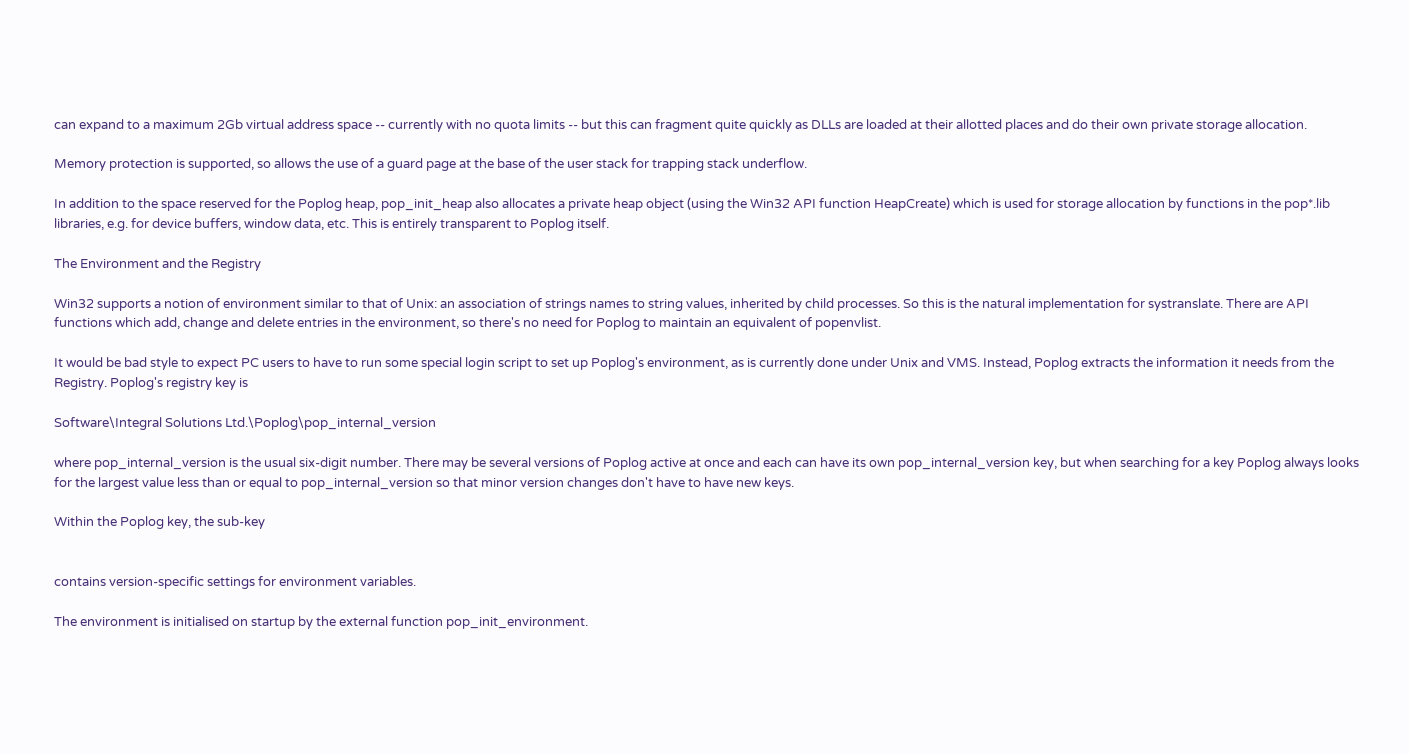can expand to a maximum 2Gb virtual address space -- currently with no quota limits -- but this can fragment quite quickly as DLLs are loaded at their allotted places and do their own private storage allocation.

Memory protection is supported, so allows the use of a guard page at the base of the user stack for trapping stack underflow.

In addition to the space reserved for the Poplog heap, pop_init_heap also allocates a private heap object (using the Win32 API function HeapCreate) which is used for storage allocation by functions in the pop*.lib libraries, e.g. for device buffers, window data, etc. This is entirely transparent to Poplog itself.

The Environment and the Registry

Win32 supports a notion of environment similar to that of Unix: an association of strings names to string values, inherited by child processes. So this is the natural implementation for systranslate. There are API functions which add, change and delete entries in the environment, so there's no need for Poplog to maintain an equivalent of popenvlist.

It would be bad style to expect PC users to have to run some special login script to set up Poplog's environment, as is currently done under Unix and VMS. Instead, Poplog extracts the information it needs from the Registry. Poplog's registry key is

Software\Integral Solutions Ltd.\Poplog\pop_internal_version

where pop_internal_version is the usual six-digit number. There may be several versions of Poplog active at once and each can have its own pop_internal_version key, but when searching for a key Poplog always looks for the largest value less than or equal to pop_internal_version so that minor version changes don't have to have new keys.

Within the Poplog key, the sub-key


contains version-specific settings for environment variables.

The environment is initialised on startup by the external function pop_init_environment.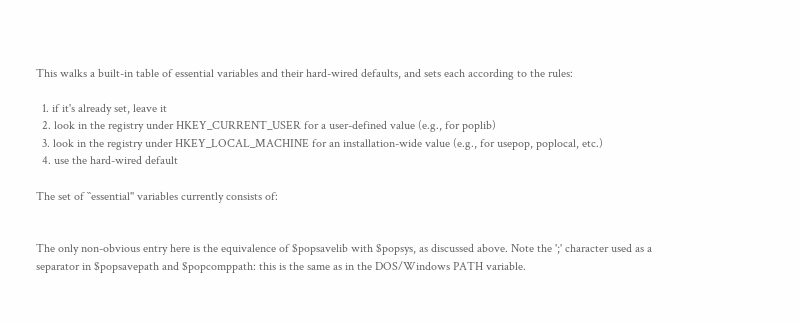This walks a built-in table of essential variables and their hard-wired defaults, and sets each according to the rules:

  1. if it's already set, leave it
  2. look in the registry under HKEY_CURRENT_USER for a user-defined value (e.g., for poplib)
  3. look in the registry under HKEY_LOCAL_MACHINE for an installation-wide value (e.g., for usepop, poplocal, etc.)
  4. use the hard-wired default

The set of ``essential'' variables currently consists of:


The only non-obvious entry here is the equivalence of $popsavelib with $popsys, as discussed above. Note the ';' character used as a separator in $popsavepath and $popcomppath: this is the same as in the DOS/Windows PATH variable.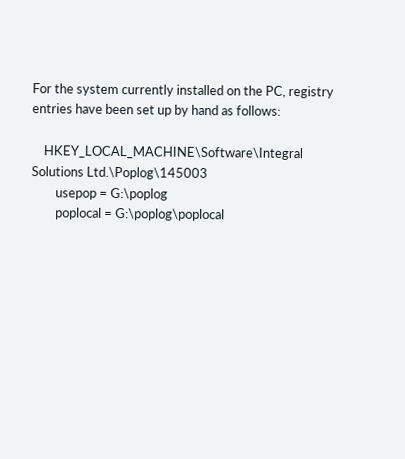For the system currently installed on the PC, registry entries have been set up by hand as follows:

    HKEY_LOCAL_MACHINE\Software\Integral Solutions Ltd.\Poplog\145003
        usepop = G:\poplog
        poplocal = G:\poplog\poplocal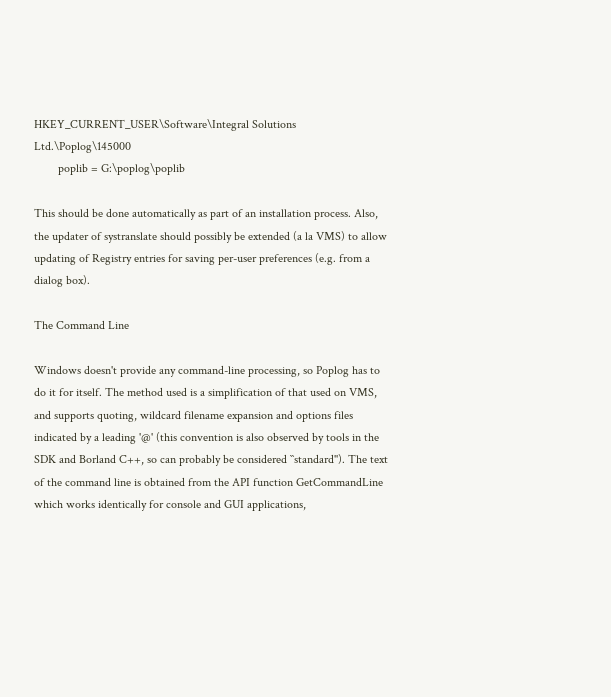HKEY_CURRENT_USER\Software\Integral Solutions Ltd.\Poplog\145000
        poplib = G:\poplog\poplib

This should be done automatically as part of an installation process. Also, the updater of systranslate should possibly be extended (a la VMS) to allow updating of Registry entries for saving per-user preferences (e.g. from a dialog box).

The Command Line

Windows doesn't provide any command-line processing, so Poplog has to do it for itself. The method used is a simplification of that used on VMS, and supports quoting, wildcard filename expansion and options files indicated by a leading '@' (this convention is also observed by tools in the SDK and Borland C++, so can probably be considered ``standard''). The text of the command line is obtained from the API function GetCommandLine which works identically for console and GUI applications,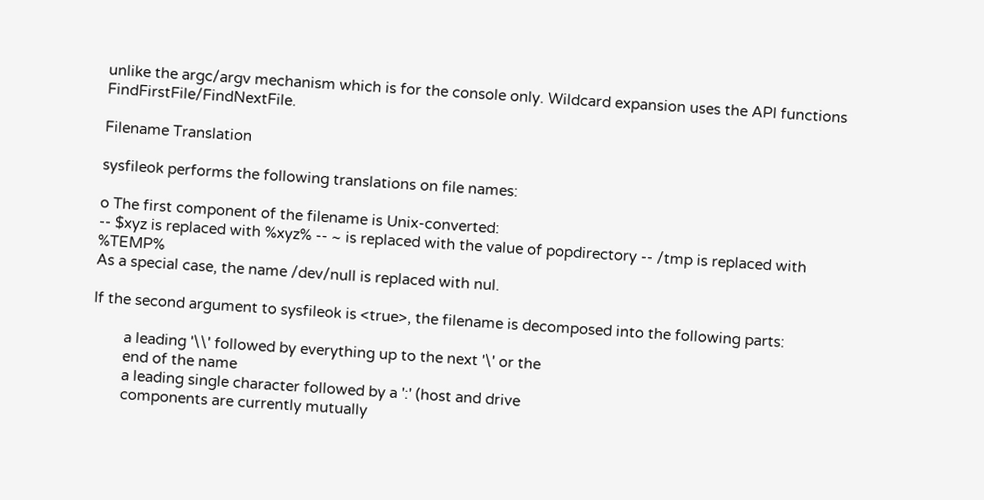unlike the argc/argv mechanism which is for the console only. Wildcard expansion uses the API functions FindFirstFile/FindNextFile.

Filename Translation

sysfileok performs the following translations on file names:

o The first component of the filename is Unix-converted:
-- $xyz is replaced with %xyz% -- ~ is replaced with the value of popdirectory -- /tmp is replaced with %TEMP%
As a special case, the name /dev/null is replaced with nul.

If the second argument to sysfileok is <true>, the filename is decomposed into the following parts:

        a leading '\\' followed by everything up to the next '\' or the
        end of the name
        a leading single character followed by a ':' (host and drive
        components are currently mutually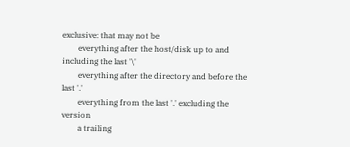exclusive: that may not be
        everything after the host/disk up to and including the last '\'
        everything after the directory and before the last '.'
        everything from the last '.' excluding the version
        a trailing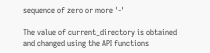sequence of zero or more '-'

The value of current_directory is obtained and changed using the API functions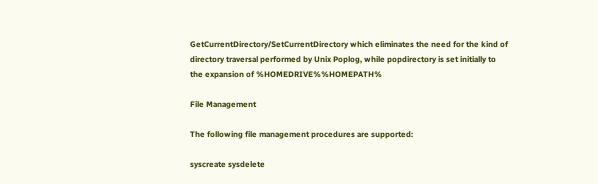GetCurrentDirectory/SetCurrentDirectory which eliminates the need for the kind of directory traversal performed by Unix Poplog, while popdirectory is set initially to the expansion of %HOMEDRIVE%%HOMEPATH%

File Management

The following file management procedures are supported:

syscreate sysdelete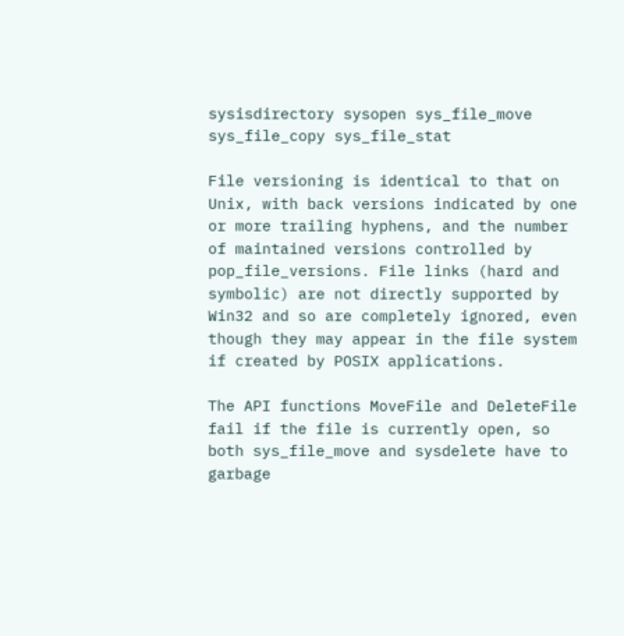sysisdirectory sysopen sys_file_move sys_file_copy sys_file_stat

File versioning is identical to that on Unix, with back versions indicated by one or more trailing hyphens, and the number of maintained versions controlled by pop_file_versions. File links (hard and symbolic) are not directly supported by Win32 and so are completely ignored, even though they may appear in the file system if created by POSIX applications.

The API functions MoveFile and DeleteFile fail if the file is currently open, so both sys_file_move and sysdelete have to garbage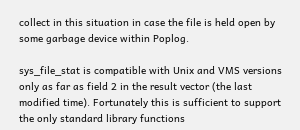collect in this situation in case the file is held open by some garbage device within Poplog.

sys_file_stat is compatible with Unix and VMS versions only as far as field 2 in the result vector (the last modified time). Fortunately this is sufficient to support the only standard library functions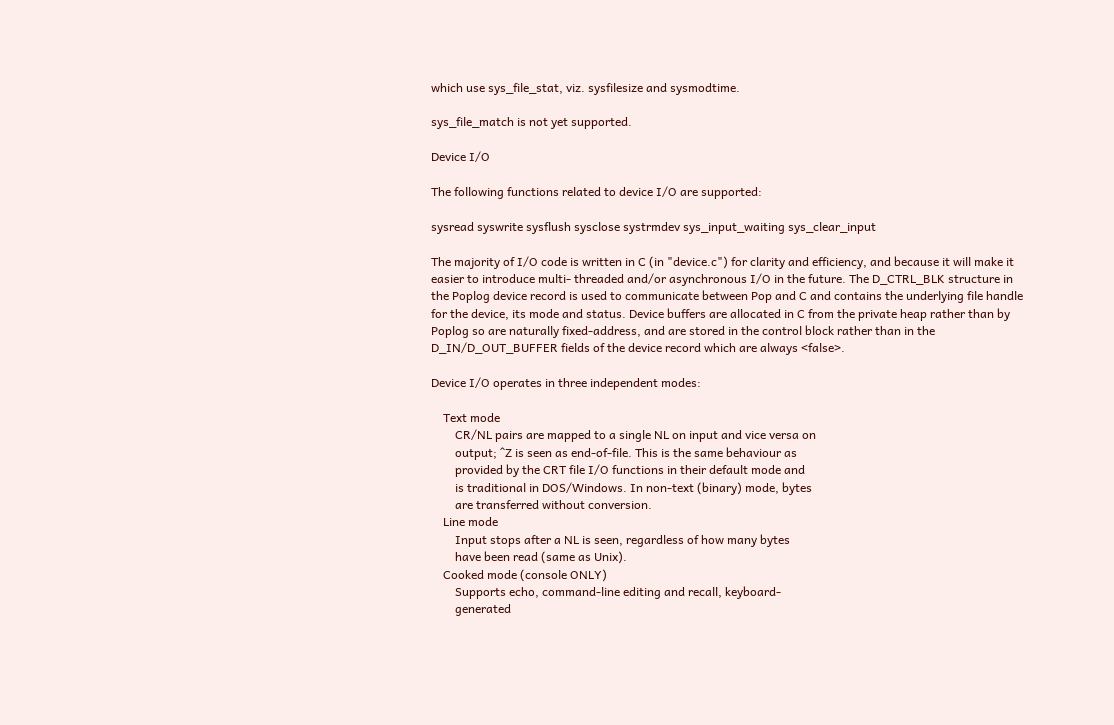which use sys_file_stat, viz. sysfilesize and sysmodtime.

sys_file_match is not yet supported.

Device I/O

The following functions related to device I/O are supported:

sysread syswrite sysflush sysclose systrmdev sys_input_waiting sys_clear_input

The majority of I/O code is written in C (in "device.c") for clarity and efficiency, and because it will make it easier to introduce multi- threaded and/or asynchronous I/O in the future. The D_CTRL_BLK structure in the Poplog device record is used to communicate between Pop and C and contains the underlying file handle for the device, its mode and status. Device buffers are allocated in C from the private heap rather than by Poplog so are naturally fixed-address, and are stored in the control block rather than in the D_IN/D_OUT_BUFFER fields of the device record which are always <false>.

Device I/O operates in three independent modes:

    Text mode
        CR/NL pairs are mapped to a single NL on input and vice versa on
        output; ^Z is seen as end-of-file. This is the same behaviour as
        provided by the CRT file I/O functions in their default mode and
        is traditional in DOS/Windows. In non-text (binary) mode, bytes
        are transferred without conversion.
    Line mode
        Input stops after a NL is seen, regardless of how many bytes
        have been read (same as Unix).
    Cooked mode (console ONLY)
        Supports echo, command-line editing and recall, keyboard-
        generated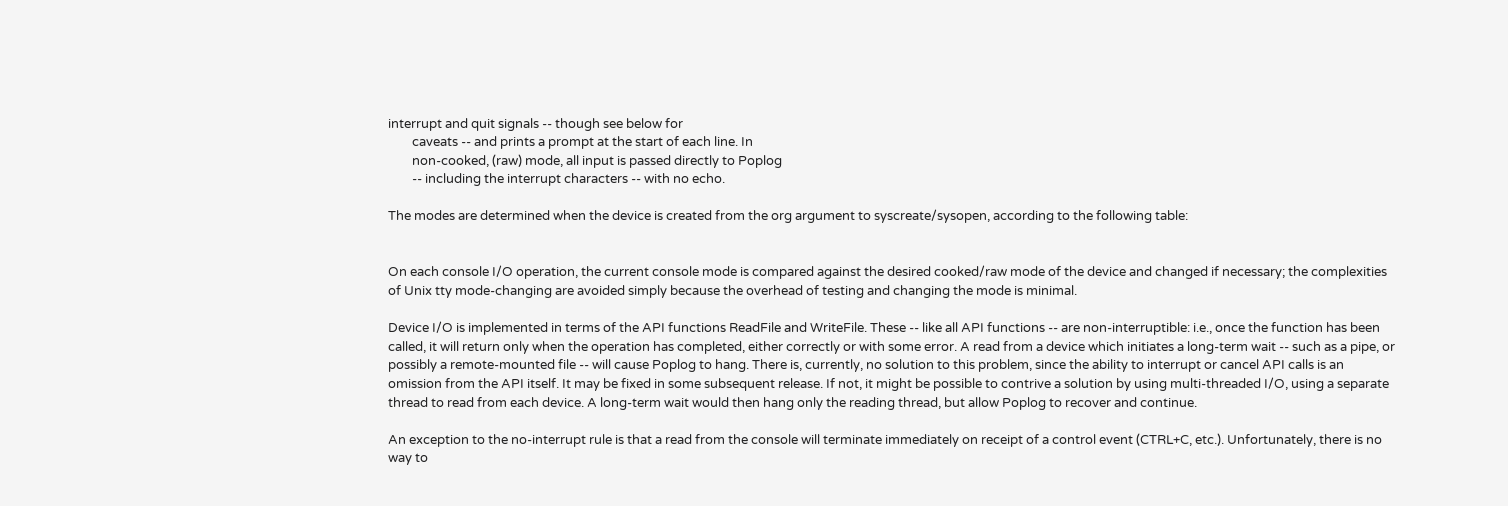interrupt and quit signals -- though see below for
        caveats -- and prints a prompt at the start of each line. In
        non-cooked, (raw) mode, all input is passed directly to Poplog
        -- including the interrupt characters -- with no echo.

The modes are determined when the device is created from the org argument to syscreate/sysopen, according to the following table:


On each console I/O operation, the current console mode is compared against the desired cooked/raw mode of the device and changed if necessary; the complexities of Unix tty mode-changing are avoided simply because the overhead of testing and changing the mode is minimal.

Device I/O is implemented in terms of the API functions ReadFile and WriteFile. These -- like all API functions -- are non-interruptible: i.e., once the function has been called, it will return only when the operation has completed, either correctly or with some error. A read from a device which initiates a long-term wait -- such as a pipe, or possibly a remote-mounted file -- will cause Poplog to hang. There is, currently, no solution to this problem, since the ability to interrupt or cancel API calls is an omission from the API itself. It may be fixed in some subsequent release. If not, it might be possible to contrive a solution by using multi-threaded I/O, using a separate thread to read from each device. A long-term wait would then hang only the reading thread, but allow Poplog to recover and continue.

An exception to the no-interrupt rule is that a read from the console will terminate immediately on receipt of a control event (CTRL+C, etc.). Unfortunately, there is no way to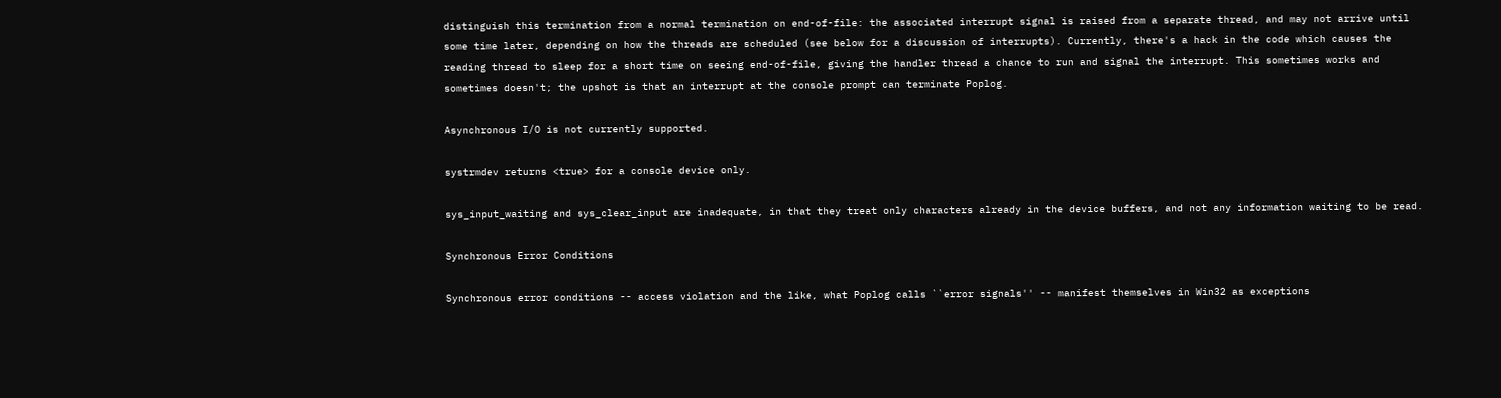distinguish this termination from a normal termination on end-of-file: the associated interrupt signal is raised from a separate thread, and may not arrive until some time later, depending on how the threads are scheduled (see below for a discussion of interrupts). Currently, there's a hack in the code which causes the reading thread to sleep for a short time on seeing end-of-file, giving the handler thread a chance to run and signal the interrupt. This sometimes works and sometimes doesn't; the upshot is that an interrupt at the console prompt can terminate Poplog.

Asynchronous I/O is not currently supported.

systrmdev returns <true> for a console device only.

sys_input_waiting and sys_clear_input are inadequate, in that they treat only characters already in the device buffers, and not any information waiting to be read.

Synchronous Error Conditions

Synchronous error conditions -- access violation and the like, what Poplog calls ``error signals'' -- manifest themselves in Win32 as exceptions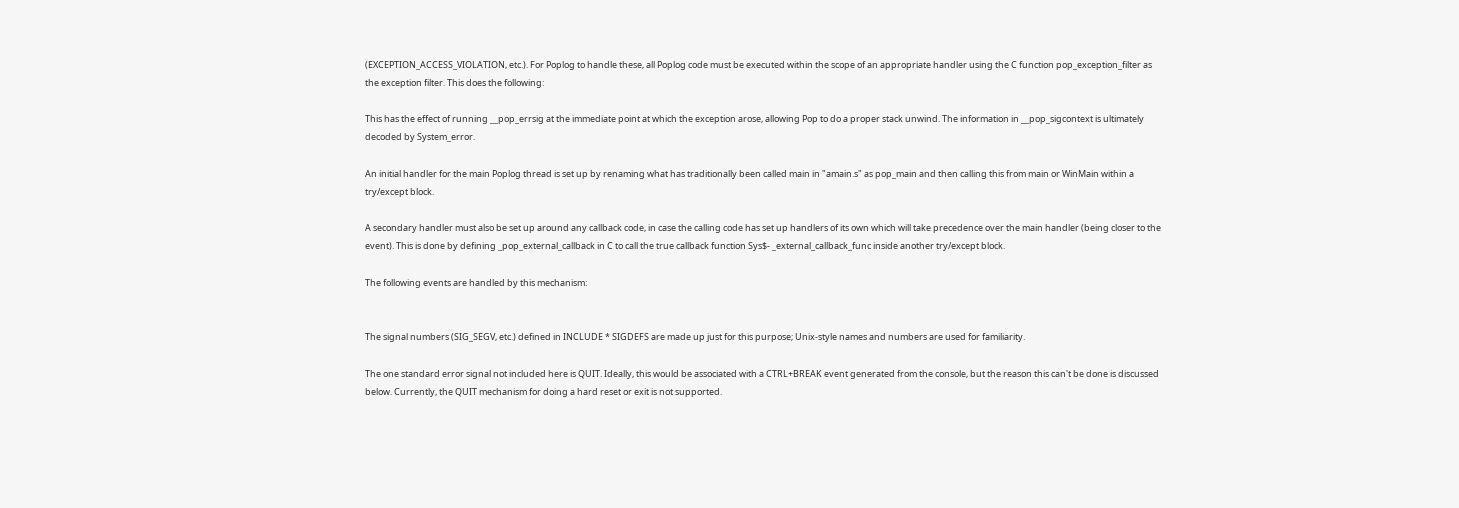(EXCEPTION_ACCESS_VIOLATION, etc.). For Poplog to handle these, all Poplog code must be executed within the scope of an appropriate handler using the C function pop_exception_filter as the exception filter. This does the following:

This has the effect of running __pop_errsig at the immediate point at which the exception arose, allowing Pop to do a proper stack unwind. The information in __pop_sigcontext is ultimately decoded by System_error.

An initial handler for the main Poplog thread is set up by renaming what has traditionally been called main in "amain.s" as pop_main and then calling this from main or WinMain within a try/except block.

A secondary handler must also be set up around any callback code, in case the calling code has set up handlers of its own which will take precedence over the main handler (being closer to the event). This is done by defining _pop_external_callback in C to call the true callback function Sys$- _external_callback_func inside another try/except block.

The following events are handled by this mechanism:


The signal numbers (SIG_SEGV, etc.) defined in INCLUDE * SIGDEFS are made up just for this purpose; Unix-style names and numbers are used for familiarity.

The one standard error signal not included here is QUIT. Ideally, this would be associated with a CTRL+BREAK event generated from the console, but the reason this can't be done is discussed below. Currently, the QUIT mechanism for doing a hard reset or exit is not supported.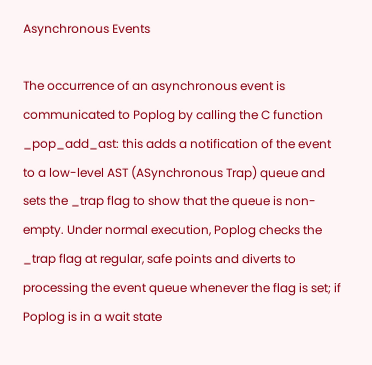Asynchronous Events

The occurrence of an asynchronous event is communicated to Poplog by calling the C function _pop_add_ast: this adds a notification of the event to a low-level AST (ASynchronous Trap) queue and sets the _trap flag to show that the queue is non-empty. Under normal execution, Poplog checks the _trap flag at regular, safe points and diverts to processing the event queue whenever the flag is set; if Poplog is in a wait state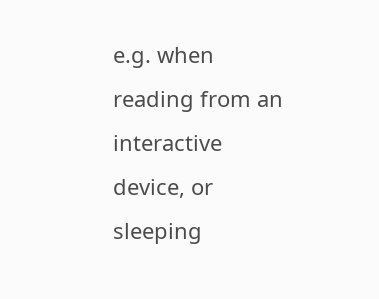e.g. when reading from an interactive device, or sleeping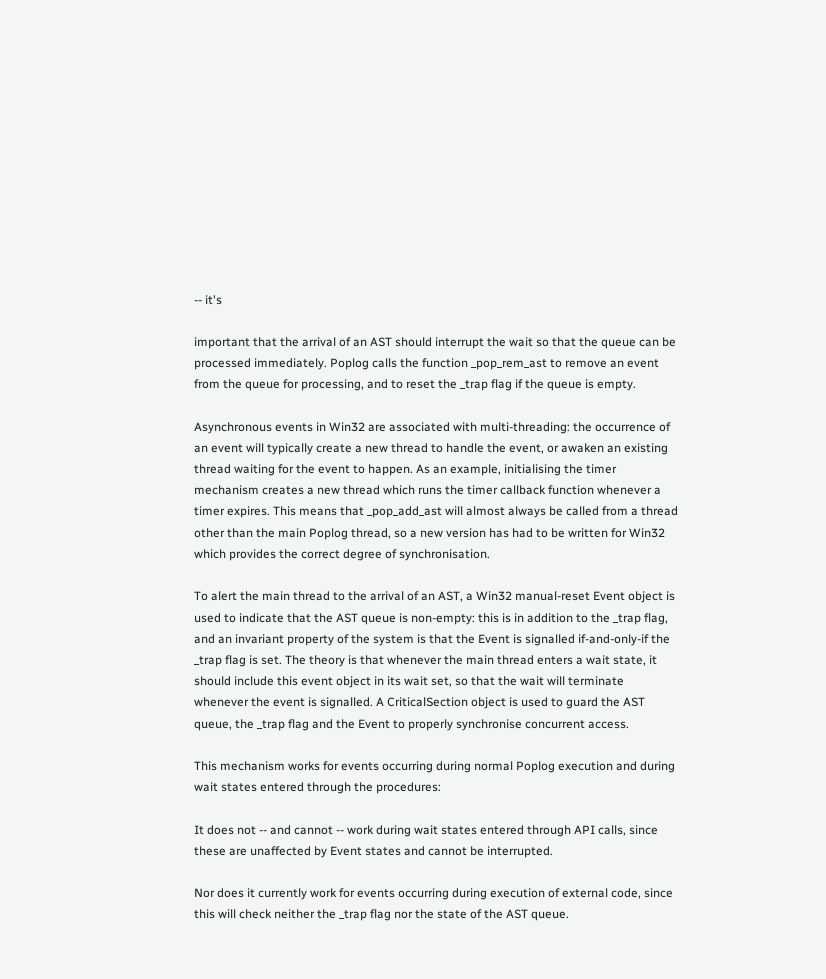-- it's

important that the arrival of an AST should interrupt the wait so that the queue can be processed immediately. Poplog calls the function _pop_rem_ast to remove an event from the queue for processing, and to reset the _trap flag if the queue is empty.

Asynchronous events in Win32 are associated with multi-threading: the occurrence of an event will typically create a new thread to handle the event, or awaken an existing thread waiting for the event to happen. As an example, initialising the timer mechanism creates a new thread which runs the timer callback function whenever a timer expires. This means that _pop_add_ast will almost always be called from a thread other than the main Poplog thread, so a new version has had to be written for Win32 which provides the correct degree of synchronisation.

To alert the main thread to the arrival of an AST, a Win32 manual-reset Event object is used to indicate that the AST queue is non-empty: this is in addition to the _trap flag, and an invariant property of the system is that the Event is signalled if-and-only-if the _trap flag is set. The theory is that whenever the main thread enters a wait state, it should include this event object in its wait set, so that the wait will terminate whenever the event is signalled. A CriticalSection object is used to guard the AST queue, the _trap flag and the Event to properly synchronise concurrent access.

This mechanism works for events occurring during normal Poplog execution and during wait states entered through the procedures:

It does not -- and cannot -- work during wait states entered through API calls, since these are unaffected by Event states and cannot be interrupted.

Nor does it currently work for events occurring during execution of external code, since this will check neither the _trap flag nor the state of the AST queue.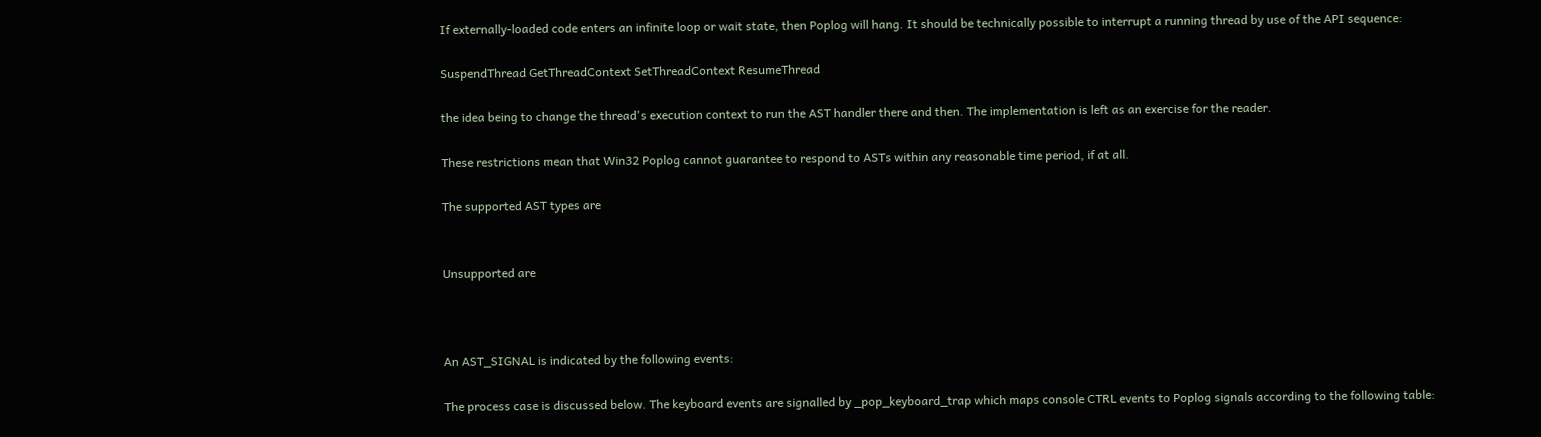If externally-loaded code enters an infinite loop or wait state, then Poplog will hang. It should be technically possible to interrupt a running thread by use of the API sequence:

SuspendThread GetThreadContext SetThreadContext ResumeThread

the idea being to change the thread's execution context to run the AST handler there and then. The implementation is left as an exercise for the reader.

These restrictions mean that Win32 Poplog cannot guarantee to respond to ASTs within any reasonable time period, if at all.

The supported AST types are


Unsupported are



An AST_SIGNAL is indicated by the following events:

The process case is discussed below. The keyboard events are signalled by _pop_keyboard_trap which maps console CTRL events to Poplog signals according to the following table: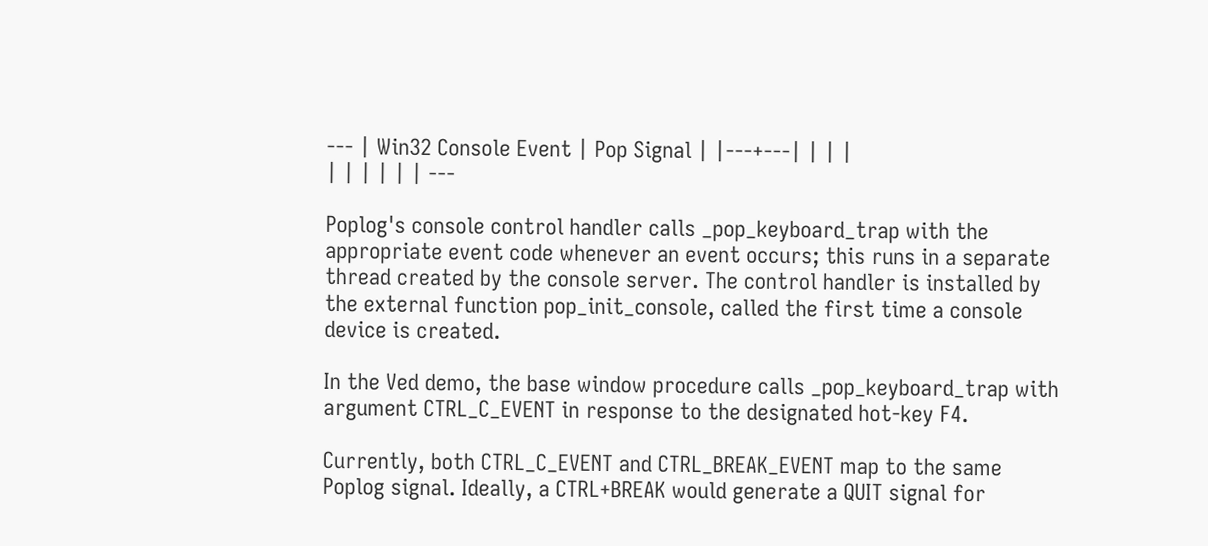--- | Win32 Console Event | Pop Signal | |---+---| | | |
| | | | | | ---

Poplog's console control handler calls _pop_keyboard_trap with the appropriate event code whenever an event occurs; this runs in a separate thread created by the console server. The control handler is installed by the external function pop_init_console, called the first time a console device is created.

In the Ved demo, the base window procedure calls _pop_keyboard_trap with argument CTRL_C_EVENT in response to the designated hot-key F4.

Currently, both CTRL_C_EVENT and CTRL_BREAK_EVENT map to the same Poplog signal. Ideally, a CTRL+BREAK would generate a QUIT signal for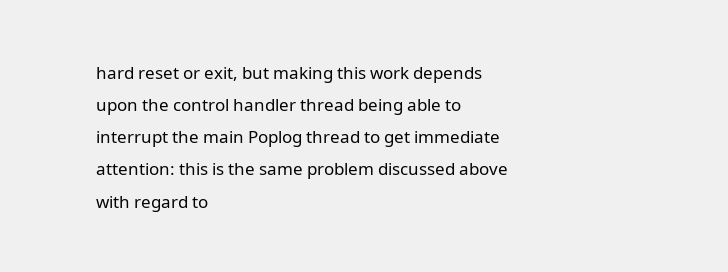hard reset or exit, but making this work depends upon the control handler thread being able to interrupt the main Poplog thread to get immediate attention: this is the same problem discussed above with regard to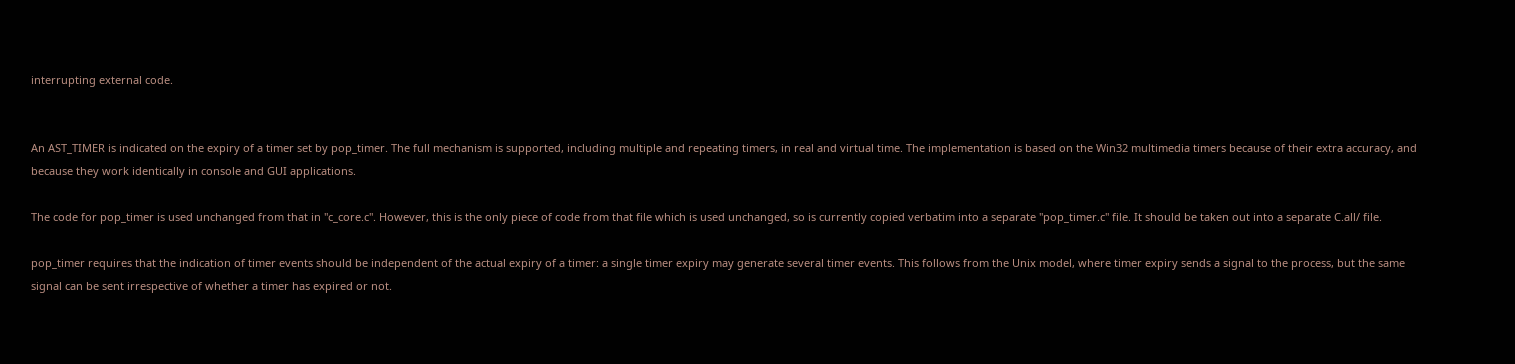interrupting external code.


An AST_TIMER is indicated on the expiry of a timer set by pop_timer. The full mechanism is supported, including multiple and repeating timers, in real and virtual time. The implementation is based on the Win32 multimedia timers because of their extra accuracy, and because they work identically in console and GUI applications.

The code for pop_timer is used unchanged from that in "c_core.c". However, this is the only piece of code from that file which is used unchanged, so is currently copied verbatim into a separate "pop_timer.c" file. It should be taken out into a separate C.all/ file.

pop_timer requires that the indication of timer events should be independent of the actual expiry of a timer: a single timer expiry may generate several timer events. This follows from the Unix model, where timer expiry sends a signal to the process, but the same signal can be sent irrespective of whether a timer has expired or not.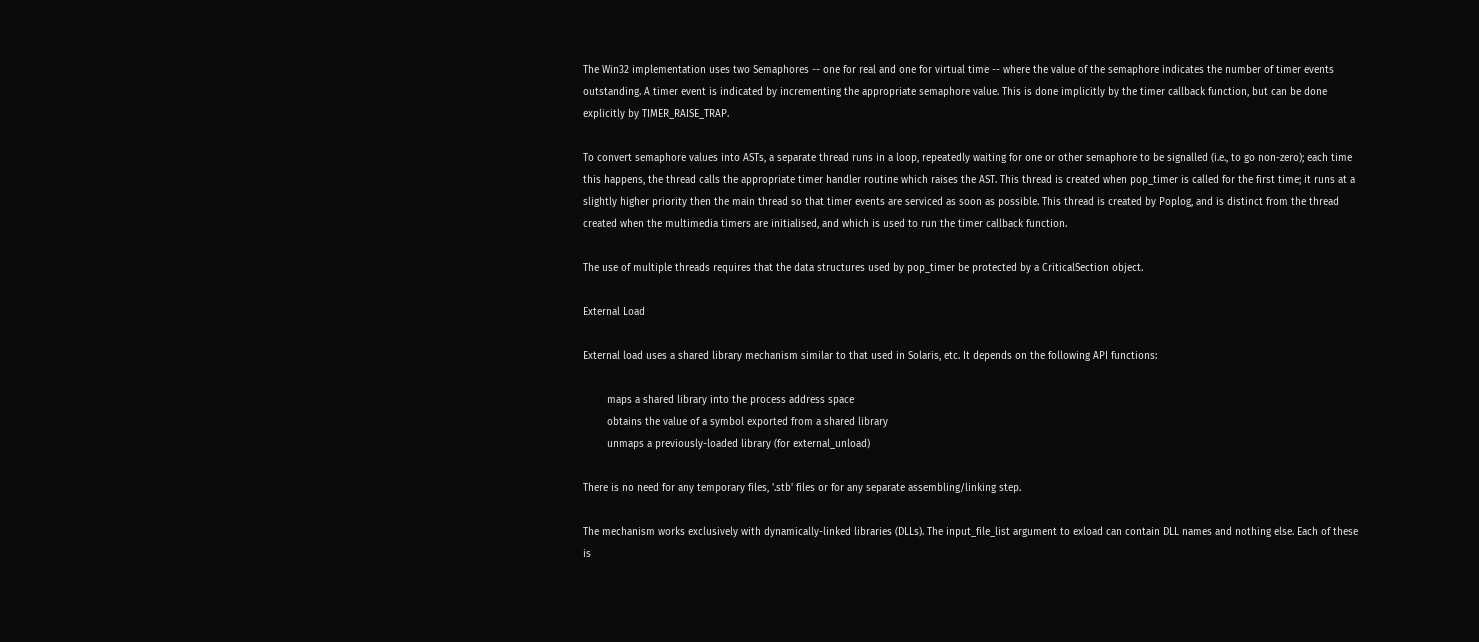The Win32 implementation uses two Semaphores -- one for real and one for virtual time -- where the value of the semaphore indicates the number of timer events outstanding. A timer event is indicated by incrementing the appropriate semaphore value. This is done implicitly by the timer callback function, but can be done explicitly by TIMER_RAISE_TRAP.

To convert semaphore values into ASTs, a separate thread runs in a loop, repeatedly waiting for one or other semaphore to be signalled (i.e., to go non-zero); each time this happens, the thread calls the appropriate timer handler routine which raises the AST. This thread is created when pop_timer is called for the first time; it runs at a slightly higher priority then the main thread so that timer events are serviced as soon as possible. This thread is created by Poplog, and is distinct from the thread created when the multimedia timers are initialised, and which is used to run the timer callback function.

The use of multiple threads requires that the data structures used by pop_timer be protected by a CriticalSection object.

External Load

External load uses a shared library mechanism similar to that used in Solaris, etc. It depends on the following API functions:

        maps a shared library into the process address space
        obtains the value of a symbol exported from a shared library
        unmaps a previously-loaded library (for external_unload)

There is no need for any temporary files, '.stb' files or for any separate assembling/linking step.

The mechanism works exclusively with dynamically-linked libraries (DLLs). The input_file_list argument to exload can contain DLL names and nothing else. Each of these is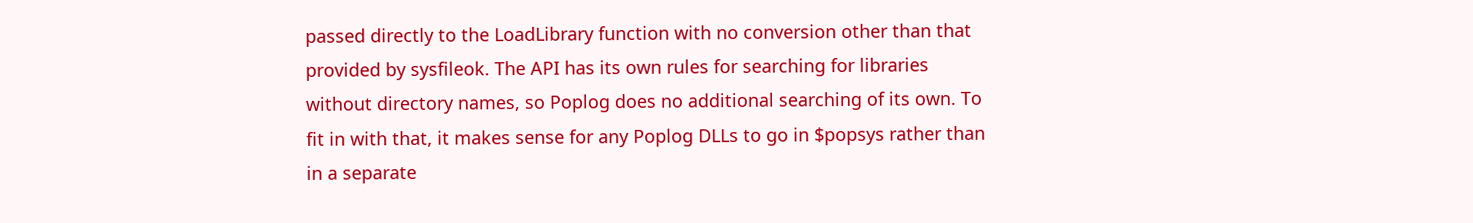passed directly to the LoadLibrary function with no conversion other than that provided by sysfileok. The API has its own rules for searching for libraries without directory names, so Poplog does no additional searching of its own. To fit in with that, it makes sense for any Poplog DLLs to go in $popsys rather than in a separate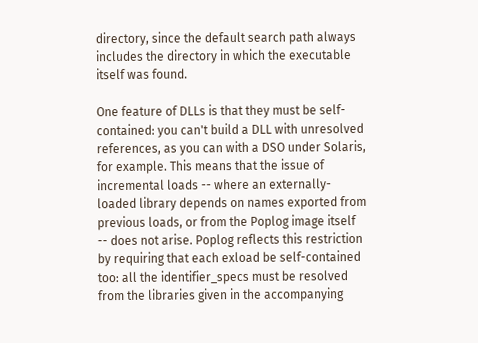directory, since the default search path always includes the directory in which the executable itself was found.

One feature of DLLs is that they must be self-contained: you can't build a DLL with unresolved references, as you can with a DSO under Solaris, for example. This means that the issue of incremental loads -- where an externally-loaded library depends on names exported from previous loads, or from the Poplog image itself -- does not arise. Poplog reflects this restriction by requiring that each exload be self-contained too: all the identifier_specs must be resolved from the libraries given in the accompanying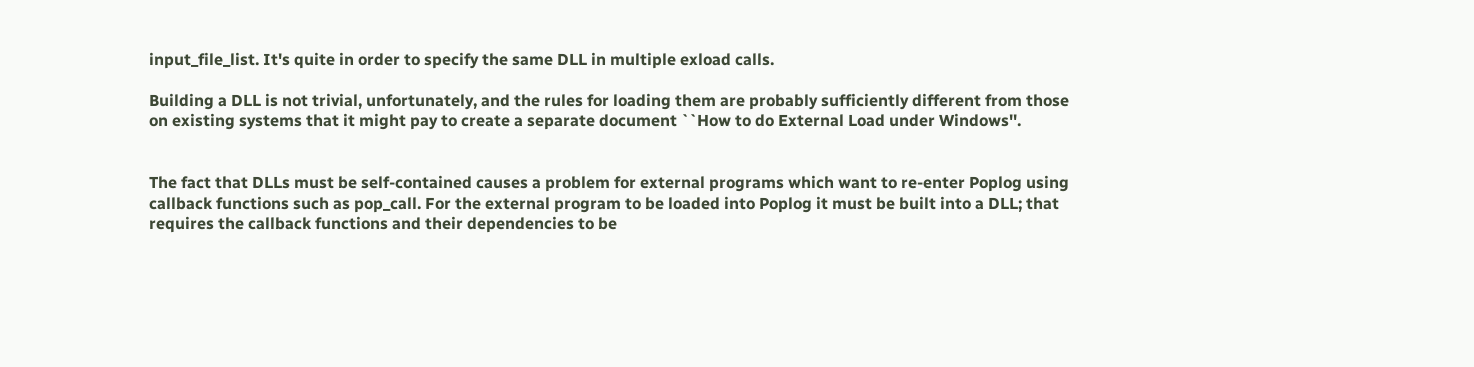input_file_list. It's quite in order to specify the same DLL in multiple exload calls.

Building a DLL is not trivial, unfortunately, and the rules for loading them are probably sufficiently different from those on existing systems that it might pay to create a separate document ``How to do External Load under Windows''.


The fact that DLLs must be self-contained causes a problem for external programs which want to re-enter Poplog using callback functions such as pop_call. For the external program to be loaded into Poplog it must be built into a DLL; that requires the callback functions and their dependencies to be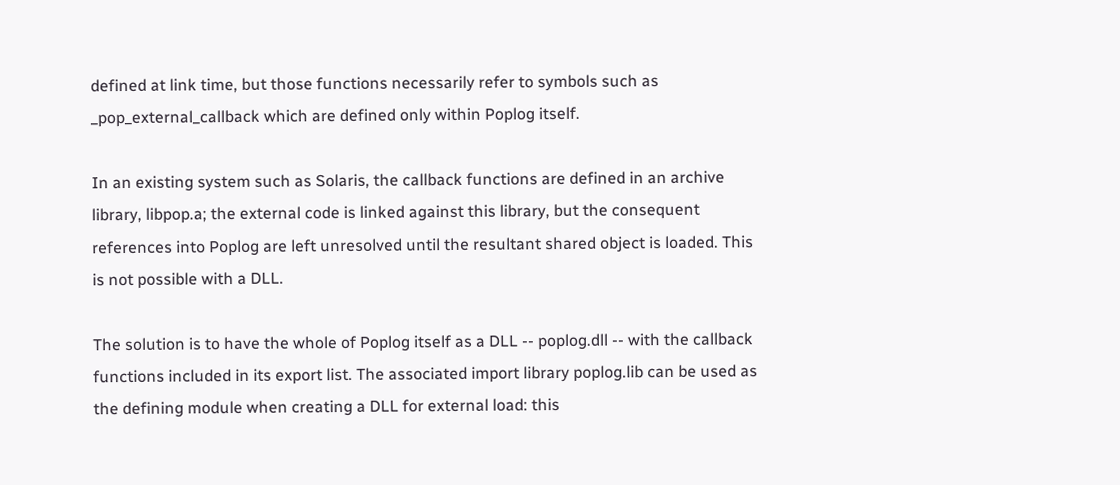defined at link time, but those functions necessarily refer to symbols such as _pop_external_callback which are defined only within Poplog itself.

In an existing system such as Solaris, the callback functions are defined in an archive library, libpop.a; the external code is linked against this library, but the consequent references into Poplog are left unresolved until the resultant shared object is loaded. This is not possible with a DLL.

The solution is to have the whole of Poplog itself as a DLL -- poplog.dll -- with the callback functions included in its export list. The associated import library poplog.lib can be used as the defining module when creating a DLL for external load: this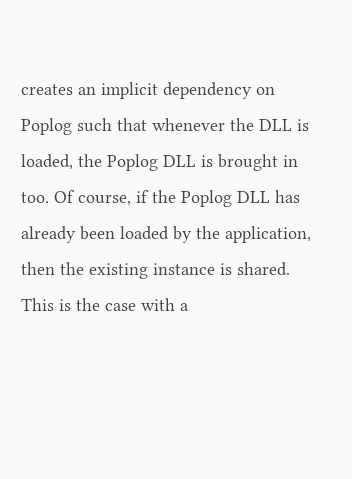creates an implicit dependency on Poplog such that whenever the DLL is loaded, the Poplog DLL is brought in too. Of course, if the Poplog DLL has already been loaded by the application, then the existing instance is shared. This is the case with a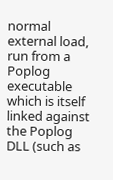normal external load, run from a Poplog executable which is itself linked against the Poplog DLL (such as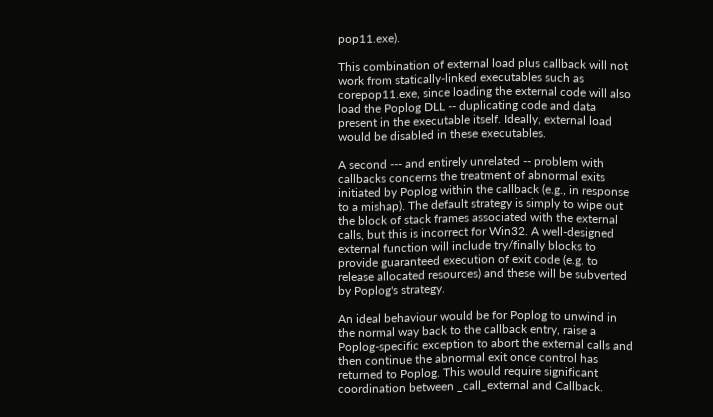pop11.exe).

This combination of external load plus callback will not work from statically-linked executables such as corepop11.exe, since loading the external code will also load the Poplog DLL -- duplicating code and data present in the executable itself. Ideally, external load would be disabled in these executables.

A second --- and entirely unrelated -- problem with callbacks concerns the treatment of abnormal exits initiated by Poplog within the callback (e.g., in response to a mishap). The default strategy is simply to wipe out the block of stack frames associated with the external calls, but this is incorrect for Win32. A well-designed external function will include try/finally blocks to provide guaranteed execution of exit code (e.g. to release allocated resources) and these will be subverted by Poplog's strategy.

An ideal behaviour would be for Poplog to unwind in the normal way back to the callback entry, raise a Poplog-specific exception to abort the external calls and then continue the abnormal exit once control has returned to Poplog. This would require significant coordination between _call_external and Callback.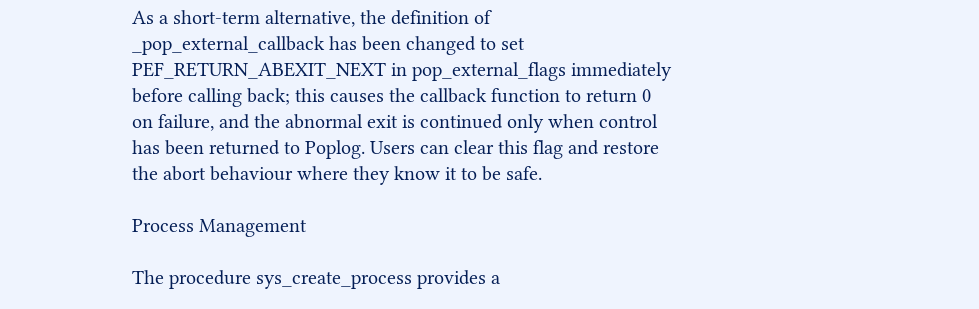As a short-term alternative, the definition of _pop_external_callback has been changed to set PEF_RETURN_ABEXIT_NEXT in pop_external_flags immediately before calling back; this causes the callback function to return 0 on failure, and the abnormal exit is continued only when control has been returned to Poplog. Users can clear this flag and restore the abort behaviour where they know it to be safe.

Process Management

The procedure sys_create_process provides a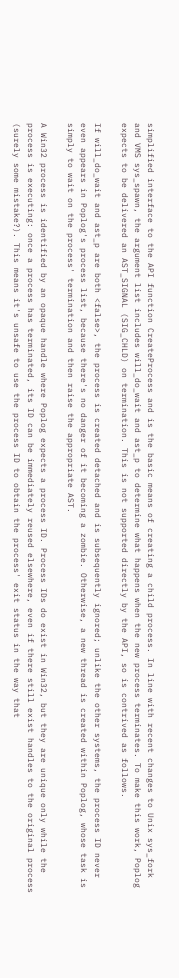simplified interface to the API function CreateProcess and is the basic means of creating a child process. In line with recent changes to Unix sys_fork and VMS sys_spawn, the argument list includes will_do_wait and ast_p to determine what happens when the new process terminates. To make this work, Poplog expects to be delivered an AST_SIGNAL (SIG_CHLD) on termination. This is not supported directly by the API, so is contrived as follows.

If will_do_wait and ast_p are both <false>, the process is created detached and is subsequently ignored; unlike the other systems, the process ID never even appears in Poplog's process list, because there's no danger of it becoming a zombie. Otherwise, a new thread is created within Poplog, whose task is simply to wait on the process' termination and then raise the appropriate AST.

A Win32 process is identified by an opaque handle where Poplog expects a process ID. Process IDs do exist in Win32, but they are unique only while the process is executing: once a process has terminated, its ID can be immediately reused elsewhere, even if there still exist handles to the original process (surely some mistake?). This means it's unsafe to use the process ID to obtain the process' exit status in the way that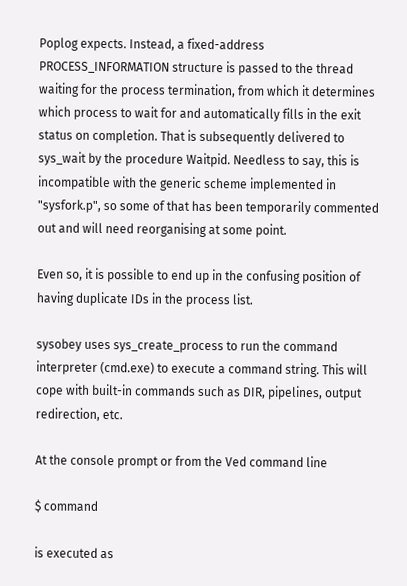Poplog expects. Instead, a fixed-address PROCESS_INFORMATION structure is passed to the thread waiting for the process termination, from which it determines which process to wait for and automatically fills in the exit status on completion. That is subsequently delivered to sys_wait by the procedure Waitpid. Needless to say, this is incompatible with the generic scheme implemented in "sysfork.p", so some of that has been temporarily commented out and will need reorganising at some point.

Even so, it is possible to end up in the confusing position of having duplicate IDs in the process list.

sysobey uses sys_create_process to run the command interpreter (cmd.exe) to execute a command string. This will cope with built-in commands such as DIR, pipelines, output redirection, etc.

At the console prompt or from the Ved command line

$ command

is executed as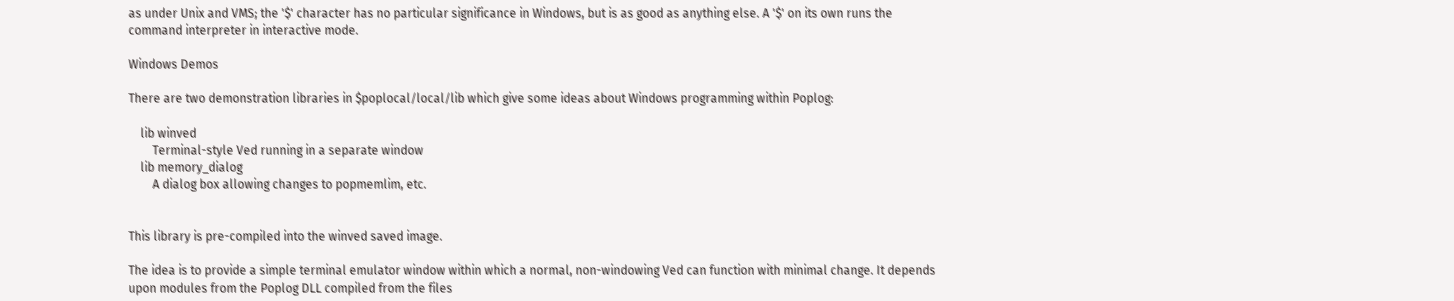as under Unix and VMS; the '$' character has no particular significance in Windows, but is as good as anything else. A '$' on its own runs the command interpreter in interactive mode.

Windows Demos

There are two demonstration libraries in $poplocal/local/lib which give some ideas about Windows programming within Poplog:

    lib winved
        Terminal-style Ved running in a separate window
    lib memory_dialog
        A dialog box allowing changes to popmemlim, etc.


This library is pre-compiled into the winved saved image.

The idea is to provide a simple terminal emulator window within which a normal, non-windowing Ved can function with minimal change. It depends upon modules from the Poplog DLL compiled from the files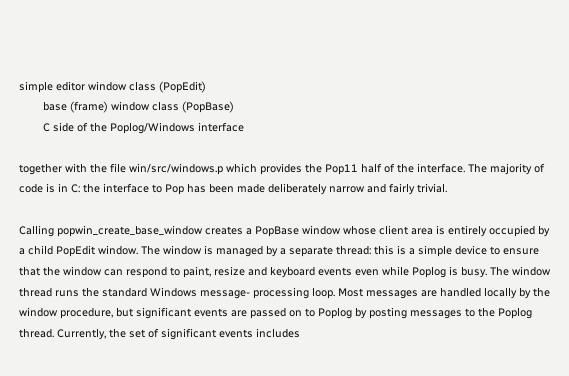simple editor window class (PopEdit)
        base (frame) window class (PopBase)
        C side of the Poplog/Windows interface

together with the file win/src/windows.p which provides the Pop11 half of the interface. The majority of code is in C: the interface to Pop has been made deliberately narrow and fairly trivial.

Calling popwin_create_base_window creates a PopBase window whose client area is entirely occupied by a child PopEdit window. The window is managed by a separate thread: this is a simple device to ensure that the window can respond to paint, resize and keyboard events even while Poplog is busy. The window thread runs the standard Windows message- processing loop. Most messages are handled locally by the window procedure, but significant events are passed on to Poplog by posting messages to the Poplog thread. Currently, the set of significant events includes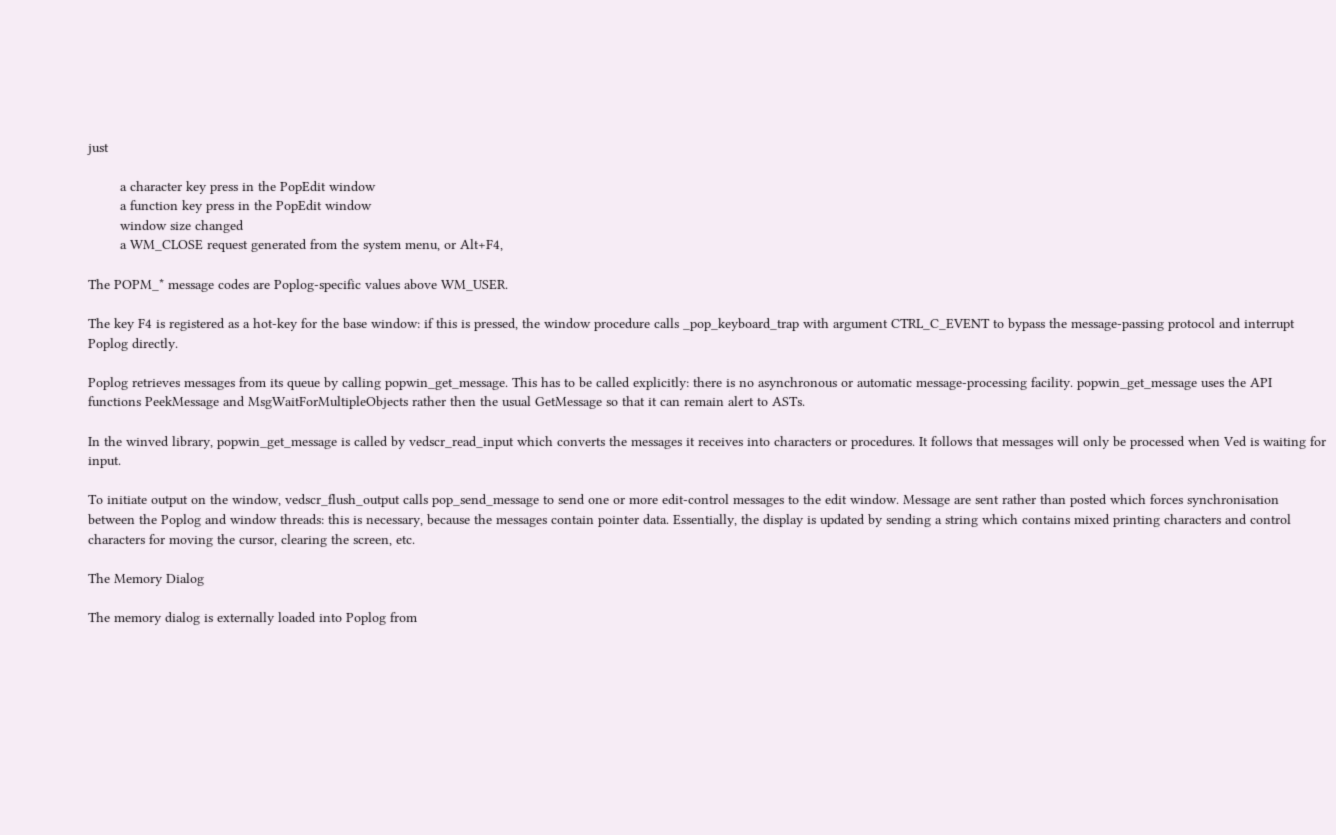just

        a character key press in the PopEdit window
        a function key press in the PopEdit window
        window size changed
        a WM_CLOSE request generated from the system menu, or Alt+F4,

The POPM_* message codes are Poplog-specific values above WM_USER.

The key F4 is registered as a hot-key for the base window: if this is pressed, the window procedure calls _pop_keyboard_trap with argument CTRL_C_EVENT to bypass the message-passing protocol and interrupt Poplog directly.

Poplog retrieves messages from its queue by calling popwin_get_message. This has to be called explicitly: there is no asynchronous or automatic message-processing facility. popwin_get_message uses the API functions PeekMessage and MsgWaitForMultipleObjects rather then the usual GetMessage so that it can remain alert to ASTs.

In the winved library, popwin_get_message is called by vedscr_read_input which converts the messages it receives into characters or procedures. It follows that messages will only be processed when Ved is waiting for input.

To initiate output on the window, vedscr_flush_output calls pop_send_message to send one or more edit-control messages to the edit window. Message are sent rather than posted which forces synchronisation between the Poplog and window threads: this is necessary, because the messages contain pointer data. Essentially, the display is updated by sending a string which contains mixed printing characters and control characters for moving the cursor, clearing the screen, etc.

The Memory Dialog

The memory dialog is externally loaded into Poplog from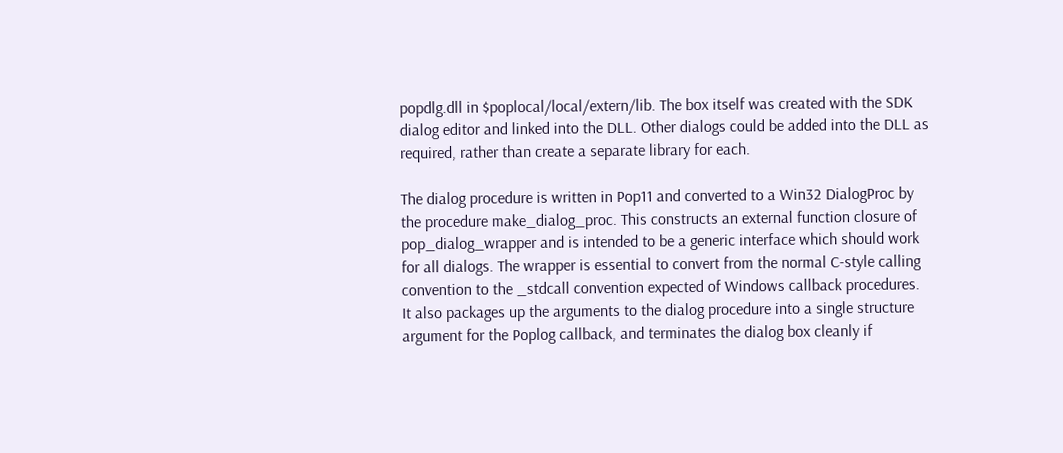popdlg.dll in $poplocal/local/extern/lib. The box itself was created with the SDK dialog editor and linked into the DLL. Other dialogs could be added into the DLL as required, rather than create a separate library for each.

The dialog procedure is written in Pop11 and converted to a Win32 DialogProc by the procedure make_dialog_proc. This constructs an external function closure of pop_dialog_wrapper and is intended to be a generic interface which should work for all dialogs. The wrapper is essential to convert from the normal C-style calling convention to the _stdcall convention expected of Windows callback procedures. It also packages up the arguments to the dialog procedure into a single structure argument for the Poplog callback, and terminates the dialog box cleanly if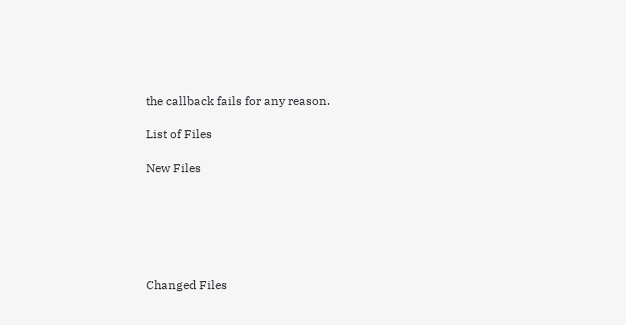the callback fails for any reason.

List of Files

New Files






Changed Files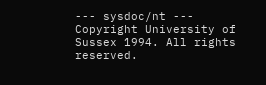--- sysdoc/nt --- Copyright University of Sussex 1994. All rights reserved.